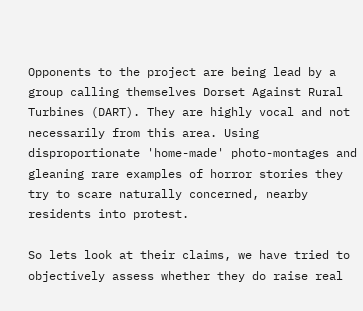Opponents to the project are being lead by a group calling themselves Dorset Against Rural Turbines (DART). They are highly vocal and not necessarily from this area. Using disproportionate 'home-made' photo-montages and gleaning rare examples of horror stories they try to scare naturally concerned, nearby residents into protest.

So lets look at their claims, we have tried to objectively assess whether they do raise real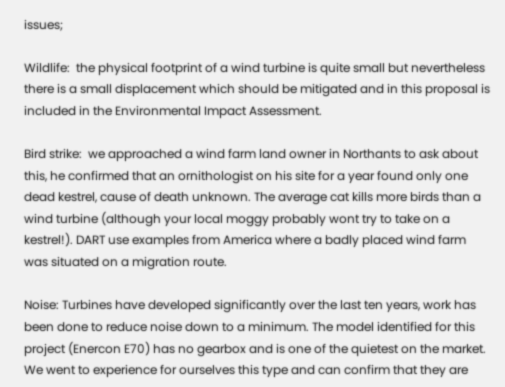issues;

Wildlife:  the physical footprint of a wind turbine is quite small but nevertheless there is a small displacement which should be mitigated and in this proposal is included in the Environmental Impact Assessment.

Bird strike:  we approached a wind farm land owner in Northants to ask about this, he confirmed that an ornithologist on his site for a year found only one dead kestrel, cause of death unknown. The average cat kills more birds than a wind turbine (although your local moggy probably wont try to take on a kestrel!). DART use examples from America where a badly placed wind farm was situated on a migration route.

Noise: Turbines have developed significantly over the last ten years, work has been done to reduce noise down to a minimum. The model identified for this project (Enercon E70) has no gearbox and is one of the quietest on the market. We went to experience for ourselves this type and can confirm that they are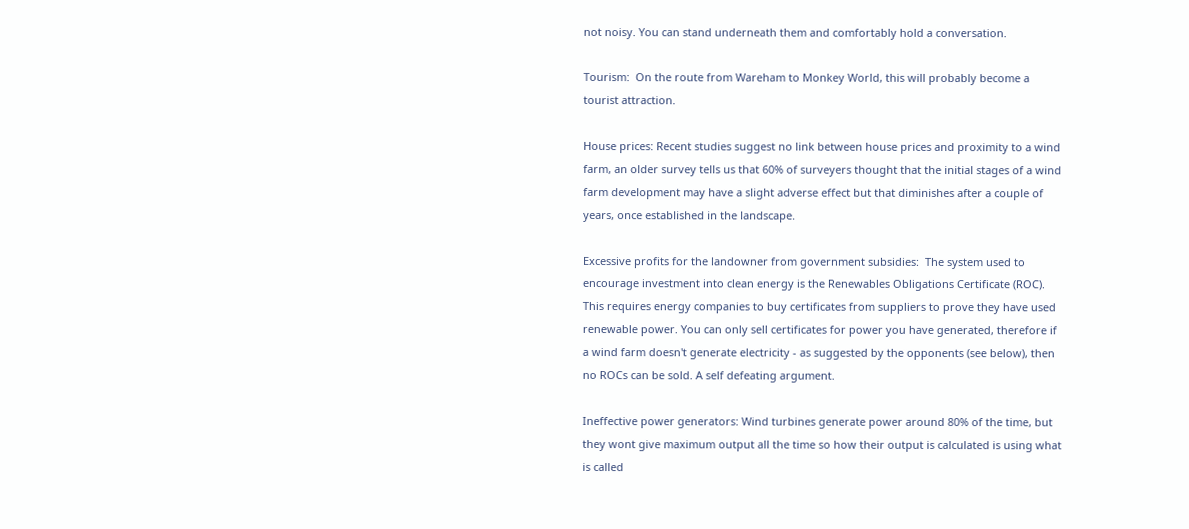not noisy. You can stand underneath them and comfortably hold a conversation.

Tourism:  On the route from Wareham to Monkey World, this will probably become a tourist attraction.

House prices: Recent studies suggest no link between house prices and proximity to a wind farm, an older survey tells us that 60% of surveyers thought that the initial stages of a wind farm development may have a slight adverse effect but that diminishes after a couple of years, once established in the landscape.

Excessive profits for the landowner from government subsidies:  The system used to encourage investment into clean energy is the Renewables Obligations Certificate (ROC). This requires energy companies to buy certificates from suppliers to prove they have used renewable power. You can only sell certificates for power you have generated, therefore if a wind farm doesn't generate electricity - as suggested by the opponents (see below), then no ROCs can be sold. A self defeating argument.

Ineffective power generators: Wind turbines generate power around 80% of the time, but they wont give maximum output all the time so how their output is calculated is using what is called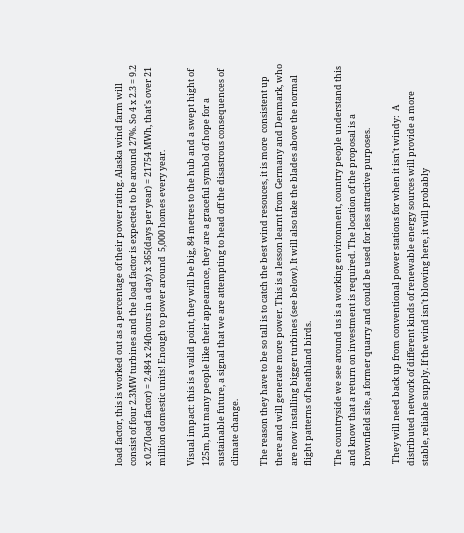load factor, this is worked out as a percentage of their power rating. Alaska wind farm will consist of four 2.3MW turbines and the load factor is expected to be around 27%. So 4 x 2.3 = 9.2 x 0.27(load factor) = 2.484 x 24(hours in a day) x 365(days per year) = 21754 MWh, that's over 21 million domestic units! Enough to power around  5,000 homes every year.

Visual impact: this is a valid point, they will be big, 84 metres to the hub and a swept hight of 125m, but many people like their appearance, they are a graceful symbol of hope for a sustainable future, a signal that we are attempting to head off the disastrous consequences of climate change.

The reason they have to be so tall is to catch the best wind resouces, it is more  consistent up there and will generate more power. This is a lesson learnt from Germany and Denmark, who are now installing bigger turbines (see below). It will also take the blades above the normal flight patterns of heathland birds.

The countryside we see around us is a working environment, country people understand this and know that a return on investment is required. The location of the proposal is a brownfield site, a former quarry and could be used for less attractive purposes.

 They will need back up from conventional power stations for when it isn't windy:  A distributed network of different kinds of renewable energy sources will provide a more stable, reliable supply. If the wind isn't blowing here, it will probably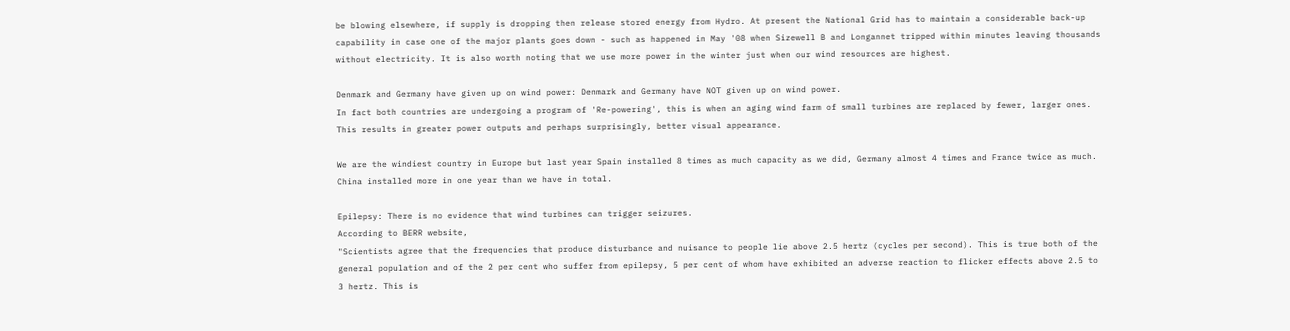be blowing elsewhere, if supply is dropping then release stored energy from Hydro. At present the National Grid has to maintain a considerable back-up capability in case one of the major plants goes down - such as happened in May '08 when Sizewell B and Longannet tripped within minutes leaving thousands without electricity. It is also worth noting that we use more power in the winter just when our wind resources are highest.

Denmark and Germany have given up on wind power: Denmark and Germany have NOT given up on wind power.
In fact both countries are undergoing a program of 'Re-powering', this is when an aging wind farm of small turbines are replaced by fewer, larger ones. This results in greater power outputs and perhaps surprisingly, better visual appearance.

We are the windiest country in Europe but last year Spain installed 8 times as much capacity as we did, Germany almost 4 times and France twice as much. China installed more in one year than we have in total.

Epilepsy: There is no evidence that wind turbines can trigger seizures.
According to BERR website,
"Scientists agree that the frequencies that produce disturbance and nuisance to people lie above 2.5 hertz (cycles per second). This is true both of the general population and of the 2 per cent who suffer from epilepsy, 5 per cent of whom have exhibited an adverse reaction to flicker effects above 2.5 to 3 hertz. This is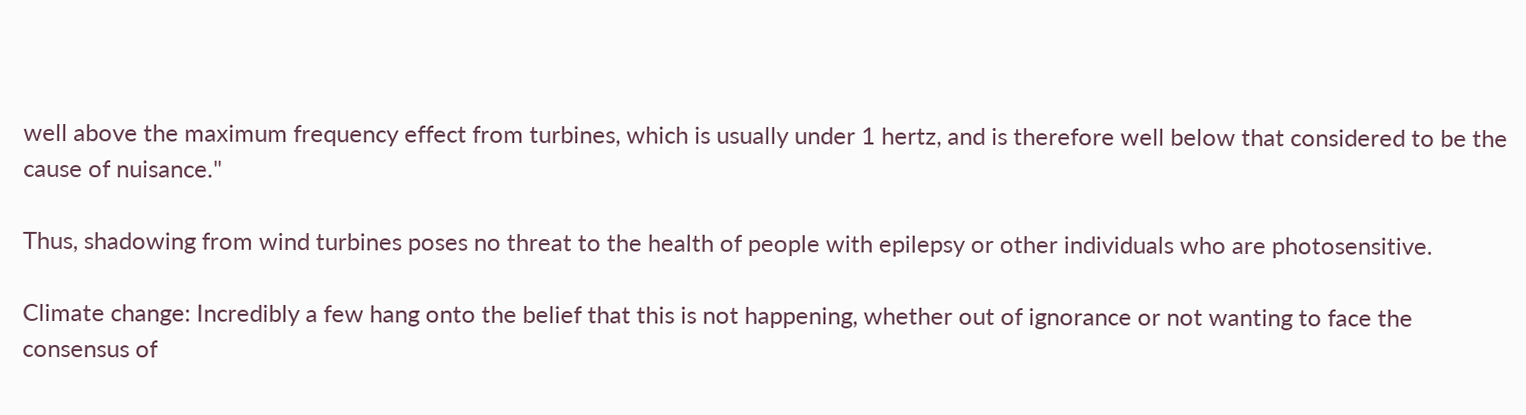well above the maximum frequency effect from turbines, which is usually under 1 hertz, and is therefore well below that considered to be the cause of nuisance."

Thus, shadowing from wind turbines poses no threat to the health of people with epilepsy or other individuals who are photosensitive.

Climate change: Incredibly a few hang onto the belief that this is not happening, whether out of ignorance or not wanting to face the consensus of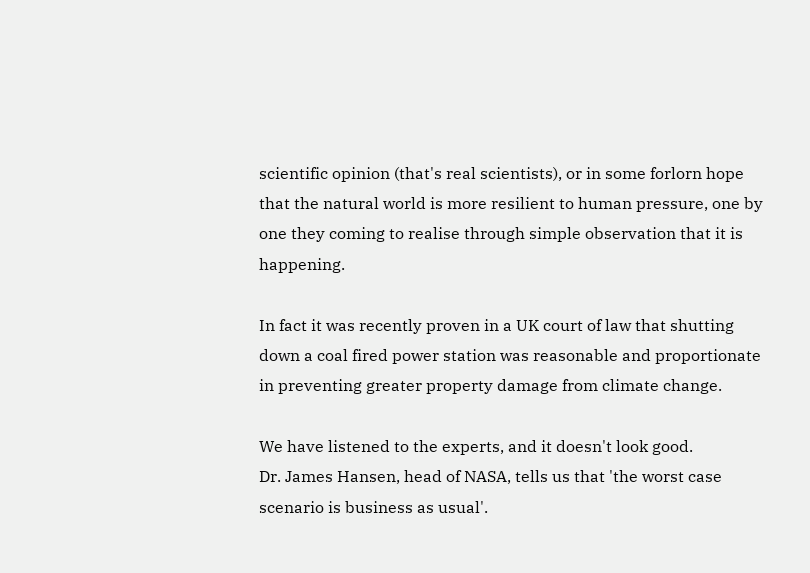scientific opinion (that's real scientists), or in some forlorn hope that the natural world is more resilient to human pressure, one by one they coming to realise through simple observation that it is happening.

In fact it was recently proven in a UK court of law that shutting down a coal fired power station was reasonable and proportionate in preventing greater property damage from climate change.

We have listened to the experts, and it doesn't look good.
Dr. James Hansen, head of NASA, tells us that 'the worst case scenario is business as usual'.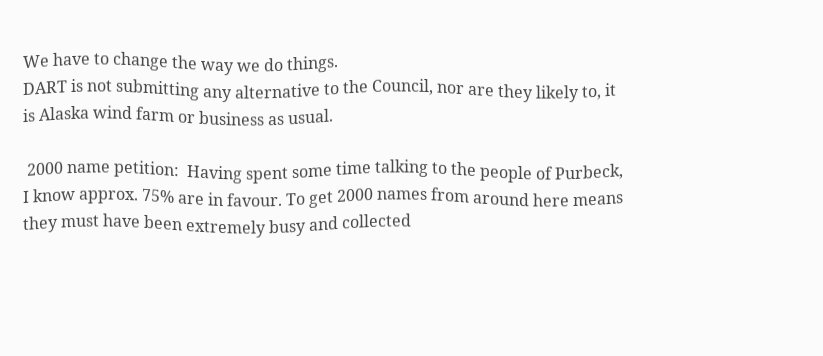We have to change the way we do things.
DART is not submitting any alternative to the Council, nor are they likely to, it is Alaska wind farm or business as usual.

 2000 name petition:  Having spent some time talking to the people of Purbeck, I know approx. 75% are in favour. To get 2000 names from around here means they must have been extremely busy and collected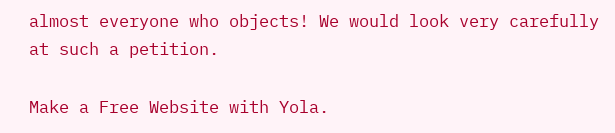almost everyone who objects! We would look very carefully at such a petition.

Make a Free Website with Yola.